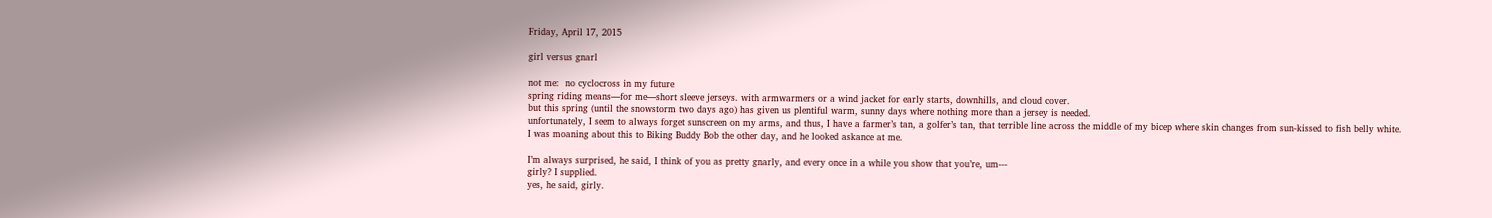Friday, April 17, 2015

girl versus gnarl

not me:  no cyclocross in my future
spring riding means—for me—short sleeve jerseys. with armwarmers or a wind jacket for early starts, downhills, and cloud cover.
but this spring (until the snowstorm two days ago) has given us plentiful warm, sunny days where nothing more than a jersey is needed.
unfortunately, I seem to always forget sunscreen on my arms, and thus, I have a farmer’s tan, a golfer’s tan, that terrible line across the middle of my bicep where skin changes from sun-kissed to fish belly white.
I was moaning about this to Biking Buddy Bob the other day, and he looked askance at me.

I’m always surprised, he said, I think of you as pretty gnarly, and every once in a while you show that you’re, um---
girly? I supplied.
yes, he said, girly.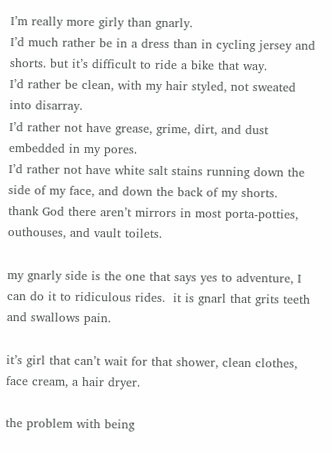I’m really more girly than gnarly.
I’d much rather be in a dress than in cycling jersey and shorts. but it’s difficult to ride a bike that way.
I’d rather be clean, with my hair styled, not sweated into disarray.
I’d rather not have grease, grime, dirt, and dust embedded in my pores.
I’d rather not have white salt stains running down the side of my face, and down the back of my shorts.
thank God there aren’t mirrors in most porta-potties, outhouses, and vault toilets.

my gnarly side is the one that says yes to adventure, I can do it to ridiculous rides.  it is gnarl that grits teeth and swallows pain.

it’s girl that can’t wait for that shower, clean clothes, face cream, a hair dryer.

the problem with being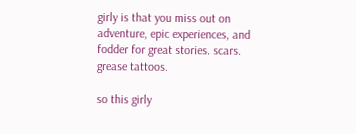girly is that you miss out on adventure, epic experiences, and fodder for great stories. scars. grease tattoos.

so this girly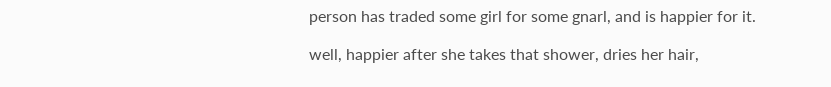person has traded some girl for some gnarl, and is happier for it.

well, happier after she takes that shower, dries her hair,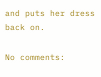and puts her dress back on.

No comments: